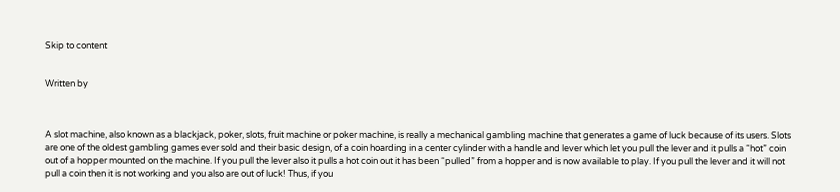Skip to content


Written by



A slot machine, also known as a blackjack, poker, slots, fruit machine or poker machine, is really a mechanical gambling machine that generates a game of luck because of its users. Slots are one of the oldest gambling games ever sold and their basic design, of a coin hoarding in a center cylinder with a handle and lever which let you pull the lever and it pulls a “hot” coin out of a hopper mounted on the machine. If you pull the lever also it pulls a hot coin out it has been “pulled” from a hopper and is now available to play. If you pull the lever and it will not pull a coin then it is not working and you also are out of luck! Thus, if you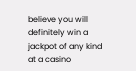believe you will definitely win a jackpot of any kind at a casino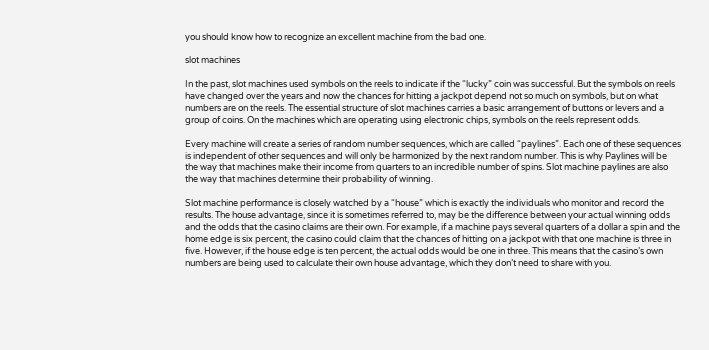you should know how to recognize an excellent machine from the bad one.

slot machines

In the past, slot machines used symbols on the reels to indicate if the “lucky” coin was successful. But the symbols on reels have changed over the years and now the chances for hitting a jackpot depend not so much on symbols, but on what numbers are on the reels. The essential structure of slot machines carries a basic arrangement of buttons or levers and a group of coins. On the machines which are operating using electronic chips, symbols on the reels represent odds.

Every machine will create a series of random number sequences, which are called “paylines”. Each one of these sequences is independent of other sequences and will only be harmonized by the next random number. This is why Paylines will be the way that machines make their income from quarters to an incredible number of spins. Slot machine paylines are also the way that machines determine their probability of winning.

Slot machine performance is closely watched by a “house” which is exactly the individuals who monitor and record the results. The house advantage, since it is sometimes referred to, may be the difference between your actual winning odds and the odds that the casino claims are their own. For example, if a machine pays several quarters of a dollar a spin and the home edge is six percent, the casino could claim that the chances of hitting on a jackpot with that one machine is three in five. However, if the house edge is ten percent, the actual odds would be one in three. This means that the casino’s own numbers are being used to calculate their own house advantage, which they don’t need to share with you.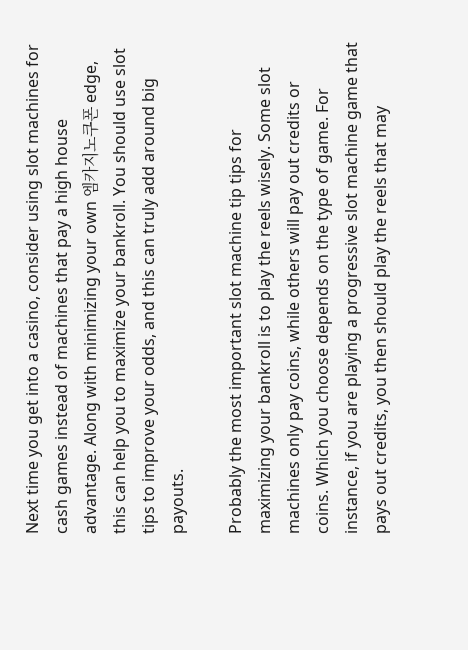Next time you get into a casino, consider using slot machines for cash games instead of machines that pay a high house advantage. Along with minimizing your own 엠카지노쿠폰 edge, this can help you to maximize your bankroll. You should use slot tips to improve your odds, and this can truly add around big payouts.

Probably the most important slot machine tip tips for maximizing your bankroll is to play the reels wisely. Some slot machines only pay coins, while others will pay out credits or coins. Which you choose depends on the type of game. For instance, if you are playing a progressive slot machine game that pays out credits, you then should play the reels that may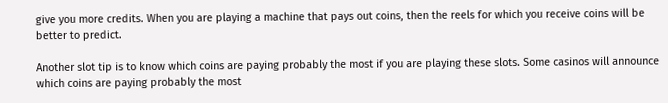give you more credits. When you are playing a machine that pays out coins, then the reels for which you receive coins will be better to predict.

Another slot tip is to know which coins are paying probably the most if you are playing these slots. Some casinos will announce which coins are paying probably the most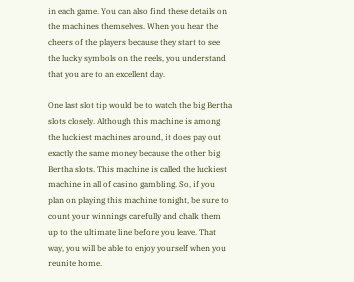in each game. You can also find these details on the machines themselves. When you hear the cheers of the players because they start to see the lucky symbols on the reels, you understand that you are to an excellent day.

One last slot tip would be to watch the big Bertha slots closely. Although this machine is among the luckiest machines around, it does pay out exactly the same money because the other big Bertha slots. This machine is called the luckiest machine in all of casino gambling. So, if you plan on playing this machine tonight, be sure to count your winnings carefully and chalk them up to the ultimate line before you leave. That way, you will be able to enjoy yourself when you reunite home.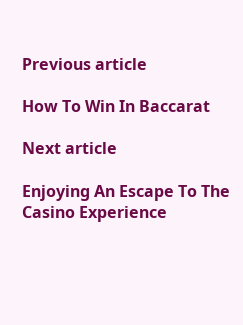Previous article

How To Win In Baccarat

Next article

Enjoying An Escape To The Casino Experience